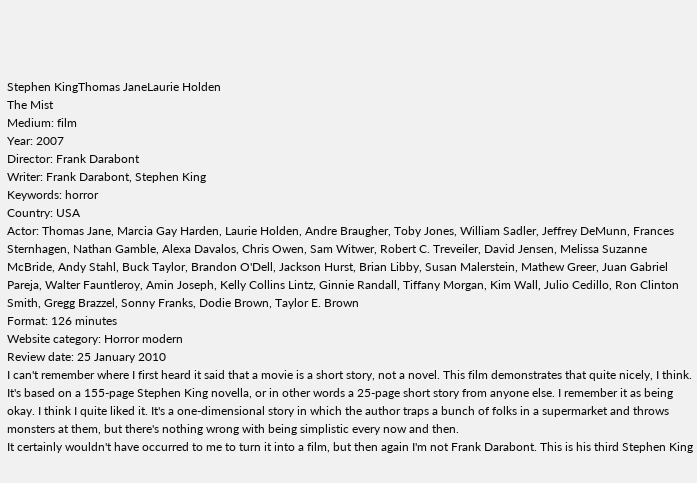Stephen KingThomas JaneLaurie Holden
The Mist
Medium: film
Year: 2007
Director: Frank Darabont
Writer: Frank Darabont, Stephen King
Keywords: horror
Country: USA
Actor: Thomas Jane, Marcia Gay Harden, Laurie Holden, Andre Braugher, Toby Jones, William Sadler, Jeffrey DeMunn, Frances Sternhagen, Nathan Gamble, Alexa Davalos, Chris Owen, Sam Witwer, Robert C. Treveiler, David Jensen, Melissa Suzanne McBride, Andy Stahl, Buck Taylor, Brandon O'Dell, Jackson Hurst, Brian Libby, Susan Malerstein, Mathew Greer, Juan Gabriel Pareja, Walter Fauntleroy, Amin Joseph, Kelly Collins Lintz, Ginnie Randall, Tiffany Morgan, Kim Wall, Julio Cedillo, Ron Clinton Smith, Gregg Brazzel, Sonny Franks, Dodie Brown, Taylor E. Brown
Format: 126 minutes
Website category: Horror modern
Review date: 25 January 2010
I can't remember where I first heard it said that a movie is a short story, not a novel. This film demonstrates that quite nicely, I think. It's based on a 155-page Stephen King novella, or in other words a 25-page short story from anyone else. I remember it as being okay. I think I quite liked it. It's a one-dimensional story in which the author traps a bunch of folks in a supermarket and throws monsters at them, but there's nothing wrong with being simplistic every now and then.
It certainly wouldn't have occurred to me to turn it into a film, but then again I'm not Frank Darabont. This is his third Stephen King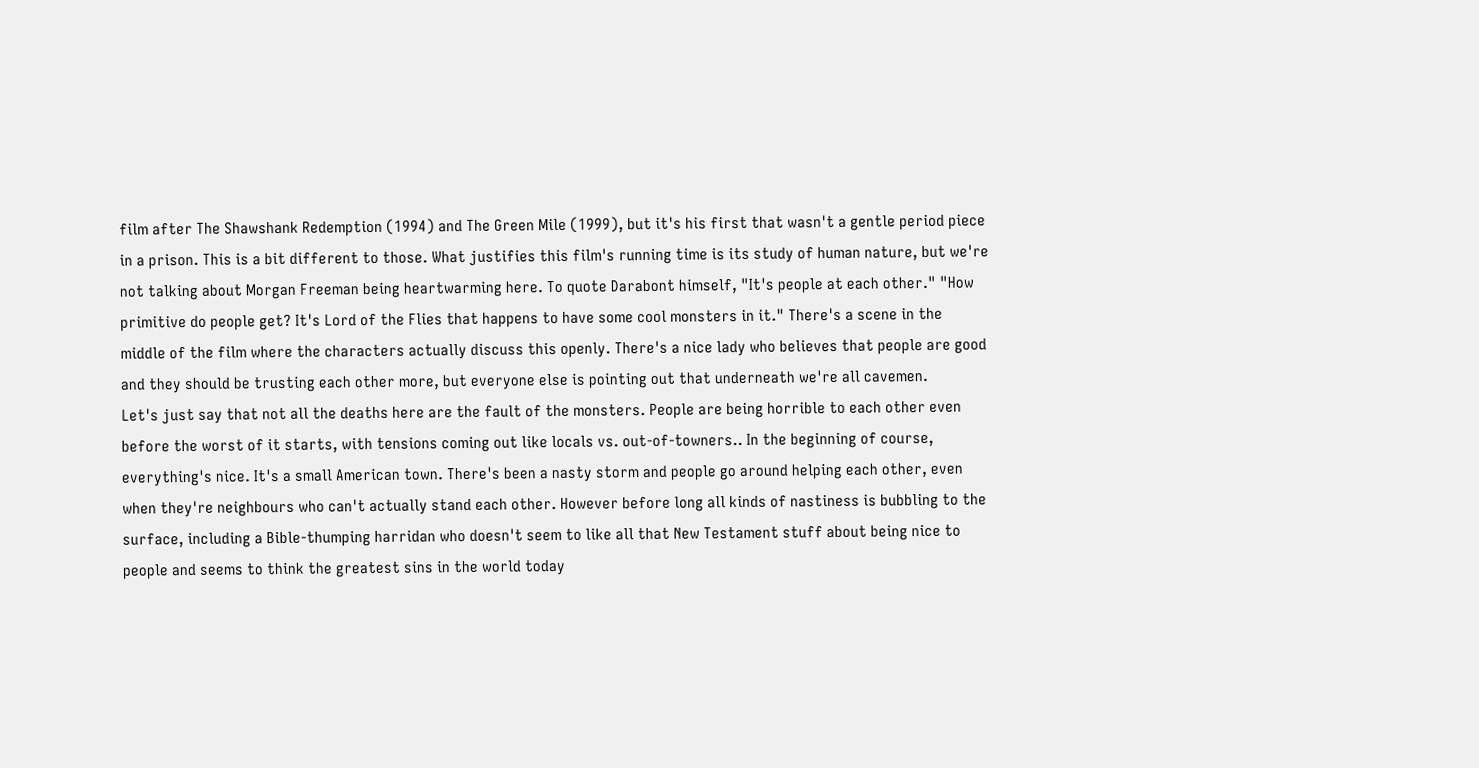film after The Shawshank Redemption (1994) and The Green Mile (1999), but it's his first that wasn't a gentle period piece in a prison. This is a bit different to those. What justifies this film's running time is its study of human nature, but we're not talking about Morgan Freeman being heartwarming here. To quote Darabont himself, "It's people at each other." "How primitive do people get? It's Lord of the Flies that happens to have some cool monsters in it." There's a scene in the middle of the film where the characters actually discuss this openly. There's a nice lady who believes that people are good and they should be trusting each other more, but everyone else is pointing out that underneath we're all cavemen.
Let's just say that not all the deaths here are the fault of the monsters. People are being horrible to each other even before the worst of it starts, with tensions coming out like locals vs. out-of-towners.. In the beginning of course, everything's nice. It's a small American town. There's been a nasty storm and people go around helping each other, even when they're neighbours who can't actually stand each other. However before long all kinds of nastiness is bubbling to the surface, including a Bible-thumping harridan who doesn't seem to like all that New Testament stuff about being nice to people and seems to think the greatest sins in the world today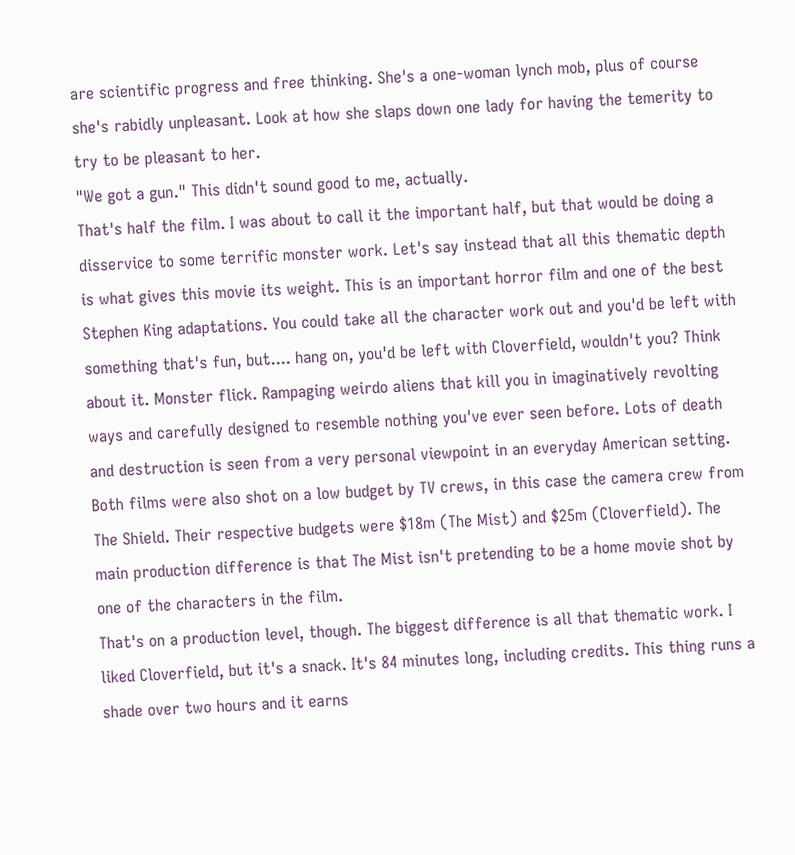are scientific progress and free thinking. She's a one-woman lynch mob, plus of course she's rabidly unpleasant. Look at how she slaps down one lady for having the temerity to try to be pleasant to her.
"We got a gun." This didn't sound good to me, actually.
That's half the film. I was about to call it the important half, but that would be doing a disservice to some terrific monster work. Let's say instead that all this thematic depth is what gives this movie its weight. This is an important horror film and one of the best Stephen King adaptations. You could take all the character work out and you'd be left with something that's fun, but.... hang on, you'd be left with Cloverfield, wouldn't you? Think about it. Monster flick. Rampaging weirdo aliens that kill you in imaginatively revolting ways and carefully designed to resemble nothing you've ever seen before. Lots of death and destruction is seen from a very personal viewpoint in an everyday American setting. Both films were also shot on a low budget by TV crews, in this case the camera crew from The Shield. Their respective budgets were $18m (The Mist) and $25m (Cloverfield). The main production difference is that The Mist isn't pretending to be a home movie shot by one of the characters in the film.
That's on a production level, though. The biggest difference is all that thematic work. I liked Cloverfield, but it's a snack. It's 84 minutes long, including credits. This thing runs a shade over two hours and it earns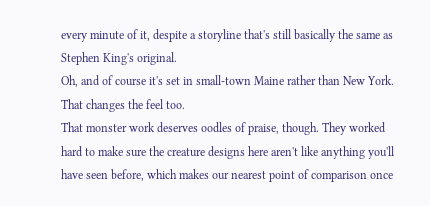every minute of it, despite a storyline that's still basically the same as Stephen King's original.
Oh, and of course it's set in small-town Maine rather than New York. That changes the feel too.
That monster work deserves oodles of praise, though. They worked hard to make sure the creature designs here aren't like anything you'll have seen before, which makes our nearest point of comparison once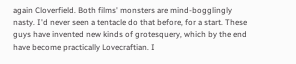again Cloverfield. Both films' monsters are mind-bogglingly nasty. I'd never seen a tentacle do that before, for a start. These guys have invented new kinds of grotesquery, which by the end have become practically Lovecraftian. I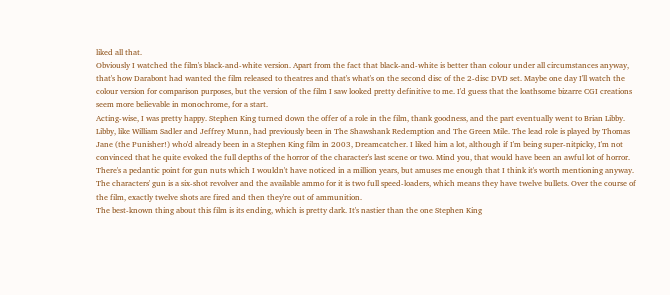liked all that.
Obviously I watched the film's black-and-white version. Apart from the fact that black-and-white is better than colour under all circumstances anyway, that's how Darabont had wanted the film released to theatres and that's what's on the second disc of the 2-disc DVD set. Maybe one day I'll watch the colour version for comparison purposes, but the version of the film I saw looked pretty definitive to me. I'd guess that the loathsome bizarre CGI creations seem more believable in monochrome, for a start.
Acting-wise, I was pretty happy. Stephen King turned down the offer of a role in the film, thank goodness, and the part eventually went to Brian Libby. Libby, like William Sadler and Jeffrey Munn, had previously been in The Shawshank Redemption and The Green Mile. The lead role is played by Thomas Jane (the Punisher!) who'd already been in a Stephen King film in 2003, Dreamcatcher. I liked him a lot, although if I'm being super-nitpicky, I'm not convinced that he quite evoked the full depths of the horror of the character's last scene or two. Mind you, that would have been an awful lot of horror.
There's a pedantic point for gun nuts which I wouldn't have noticed in a million years, but amuses me enough that I think it's worth mentioning anyway. The characters' gun is a six-shot revolver and the available ammo for it is two full speed-loaders, which means they have twelve bullets. Over the course of the film, exactly twelve shots are fired and then they're out of ammunition.
The best-known thing about this film is its ending, which is pretty dark. It's nastier than the one Stephen King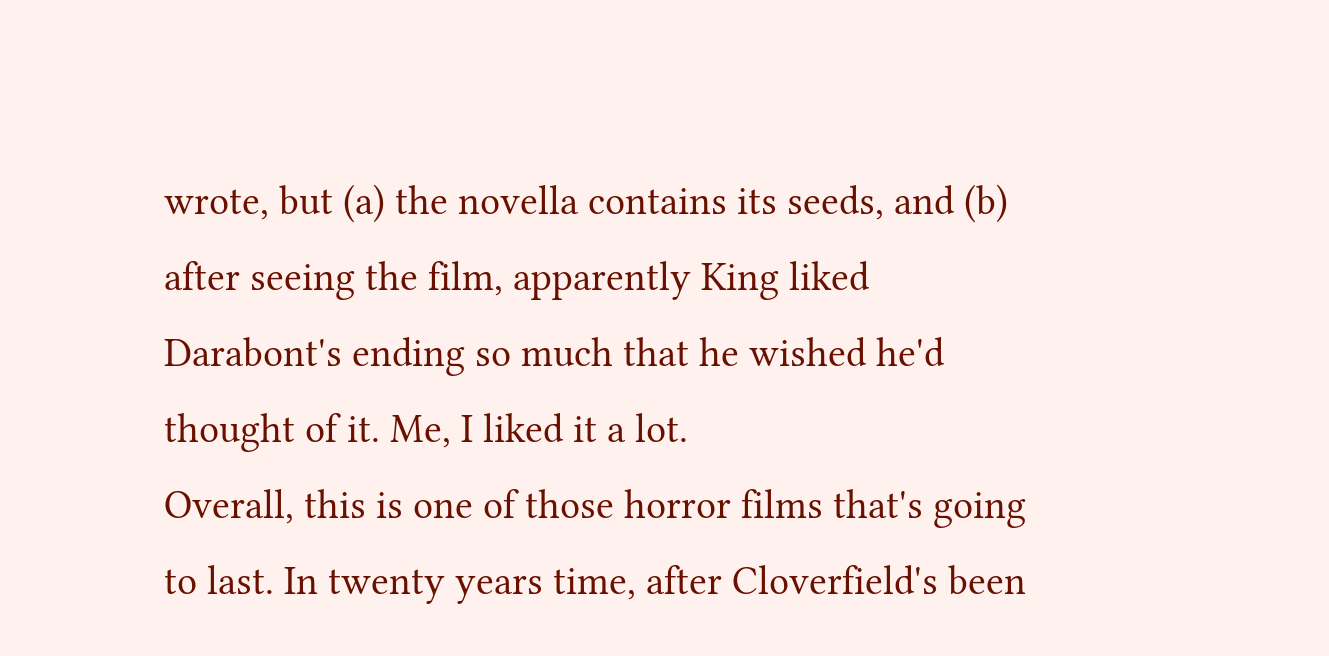wrote, but (a) the novella contains its seeds, and (b) after seeing the film, apparently King liked Darabont's ending so much that he wished he'd thought of it. Me, I liked it a lot.
Overall, this is one of those horror films that's going to last. In twenty years time, after Cloverfield's been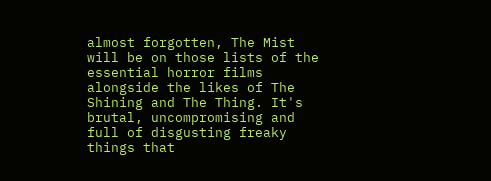almost forgotten, The Mist will be on those lists of the essential horror films alongside the likes of The Shining and The Thing. It's brutal, uncompromising and full of disgusting freaky things that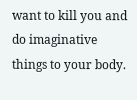want to kill you and do imaginative things to your body.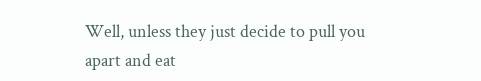Well, unless they just decide to pull you apart and eat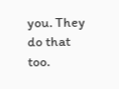you. They do that too.